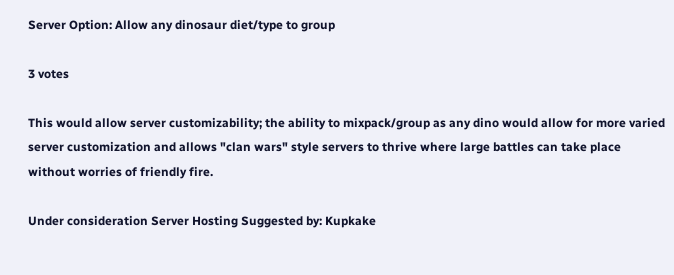Server Option: Allow any dinosaur diet/type to group

3 votes

This would allow server customizability; the ability to mixpack/group as any dino would allow for more varied server customization and allows "clan wars" style servers to thrive where large battles can take place without worries of friendly fire.

Under consideration Server Hosting Suggested by: Kupkake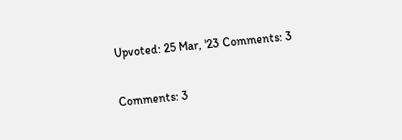Upvoted: 25 Mar, '23 Comments: 3

Comments: 3